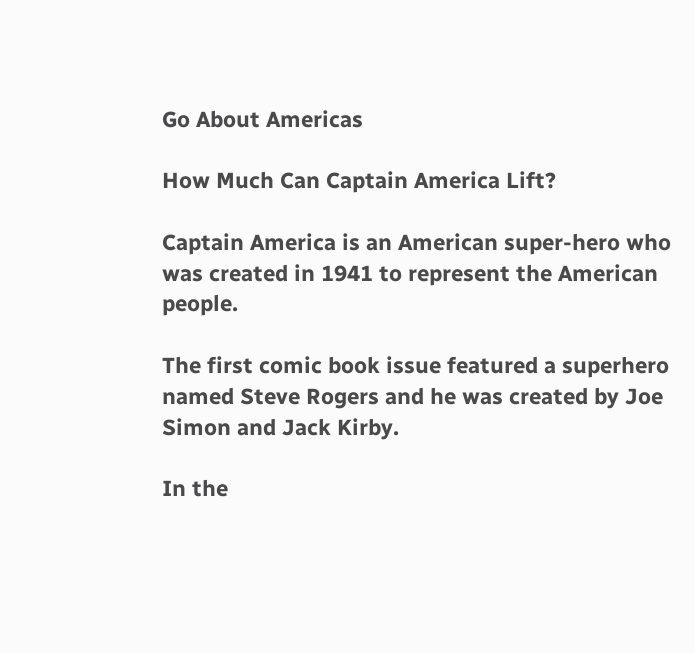Go About Americas

How Much Can Captain America Lift?

Captain America is an American super-hero who was created in 1941 to represent the American people.

The first comic book issue featured a superhero named Steve Rogers and he was created by Joe Simon and Jack Kirby.

In the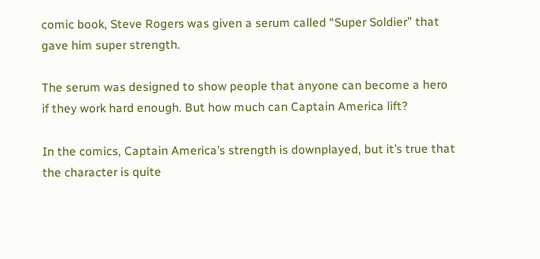comic book, Steve Rogers was given a serum called “Super Soldier” that gave him super strength.

The serum was designed to show people that anyone can become a hero if they work hard enough. But how much can Captain America lift?

In the comics, Captain America’s strength is downplayed, but it’s true that the character is quite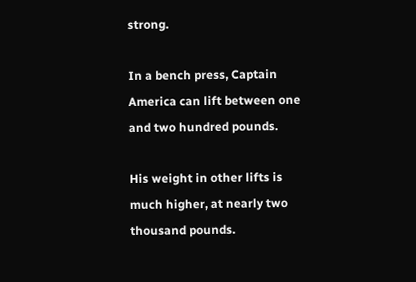strong.

In a bench press, Captain America can lift between one and two hundred pounds.

His weight in other lifts is much higher, at nearly two thousand pounds.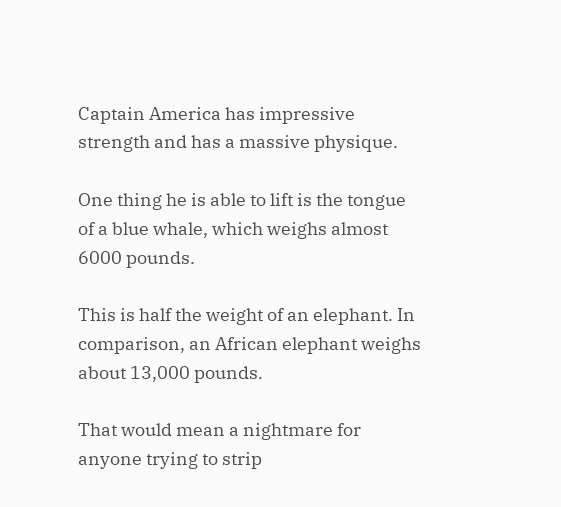Captain America has impressive strength and has a massive physique.

One thing he is able to lift is the tongue of a blue whale, which weighs almost 6000 pounds.

This is half the weight of an elephant. In comparison, an African elephant weighs about 13,000 pounds.

That would mean a nightmare for anyone trying to strip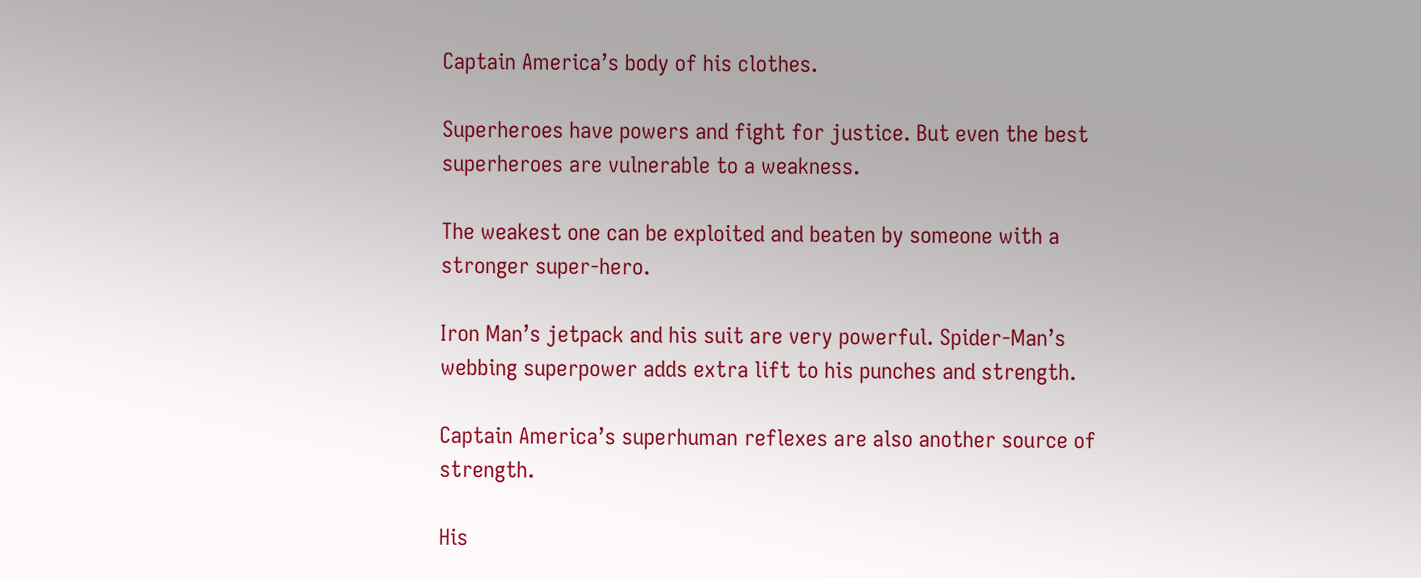Captain America’s body of his clothes.

Superheroes have powers and fight for justice. But even the best superheroes are vulnerable to a weakness.

The weakest one can be exploited and beaten by someone with a stronger super-hero.

Iron Man’s jetpack and his suit are very powerful. Spider-Man’s webbing superpower adds extra lift to his punches and strength.

Captain America’s superhuman reflexes are also another source of strength.

His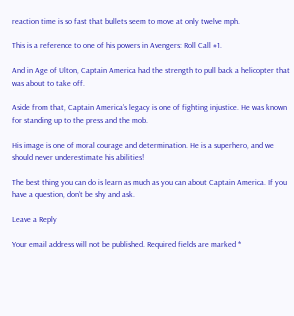reaction time is so fast that bullets seem to move at only twelve mph.

This is a reference to one of his powers in Avengers: Roll Call #1.

And in Age of Ulton, Captain America had the strength to pull back a helicopter that was about to take off.

Aside from that, Captain America’s legacy is one of fighting injustice. He was known for standing up to the press and the mob.

His image is one of moral courage and determination. He is a superhero, and we should never underestimate his abilities!

The best thing you can do is learn as much as you can about Captain America. If you have a question, don’t be shy and ask.

Leave a Reply

Your email address will not be published. Required fields are marked *